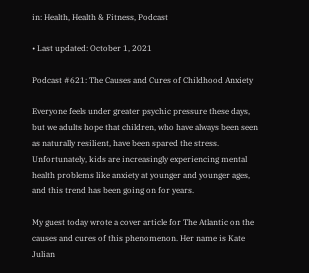in: Health, Health & Fitness, Podcast

• Last updated: October 1, 2021

Podcast #621: The Causes and Cures of Childhood Anxiety

Everyone feels under greater psychic pressure these days, but we adults hope that children, who have always been seen as naturally resilient, have been spared the stress. Unfortunately, kids are increasingly experiencing mental health problems like anxiety at younger and younger ages, and this trend has been going on for years.

My guest today wrote a cover article for The Atlantic on the causes and cures of this phenomenon. Her name is Kate Julian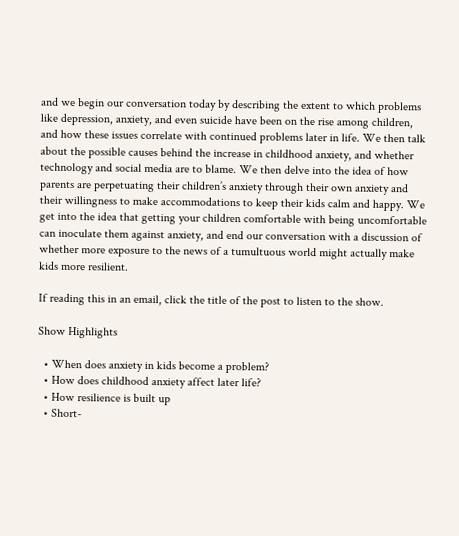and we begin our conversation today by describing the extent to which problems like depression, anxiety, and even suicide have been on the rise among children, and how these issues correlate with continued problems later in life. We then talk about the possible causes behind the increase in childhood anxiety, and whether technology and social media are to blame. We then delve into the idea of how parents are perpetuating their children’s anxiety through their own anxiety and their willingness to make accommodations to keep their kids calm and happy. We get into the idea that getting your children comfortable with being uncomfortable can inoculate them against anxiety, and end our conversation with a discussion of whether more exposure to the news of a tumultuous world might actually make kids more resilient.

If reading this in an email, click the title of the post to listen to the show.

Show Highlights

  • When does anxiety in kids become a problem?
  • How does childhood anxiety affect later life?
  • How resilience is built up
  • Short-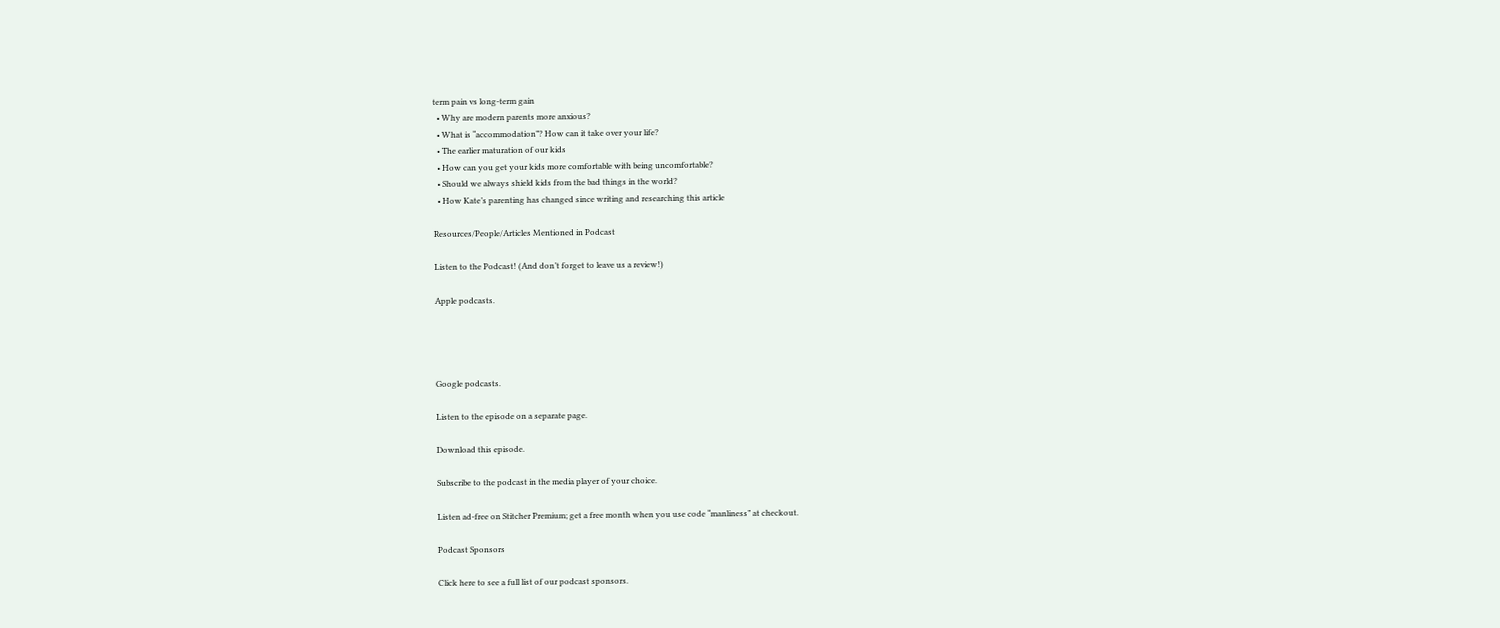term pain vs long-term gain
  • Why are modern parents more anxious?
  • What is “accommodation”? How can it take over your life?
  • The earlier maturation of our kids
  • How can you get your kids more comfortable with being uncomfortable?
  • Should we always shield kids from the bad things in the world?
  • How Kate’s parenting has changed since writing and researching this article

Resources/People/Articles Mentioned in Podcast

Listen to the Podcast! (And don’t forget to leave us a review!)

Apple podcasts.




Google podcasts.

Listen to the episode on a separate page.

Download this episode.

Subscribe to the podcast in the media player of your choice.

Listen ad-free on Stitcher Premium; get a free month when you use code “manliness” at checkout.

Podcast Sponsors

Click here to see a full list of our podcast sponsors.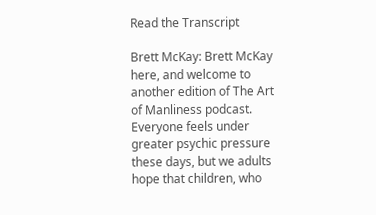Read the Transcript

Brett McKay: Brett McKay here, and welcome to another edition of The Art of Manliness podcast. Everyone feels under greater psychic pressure these days, but we adults hope that children, who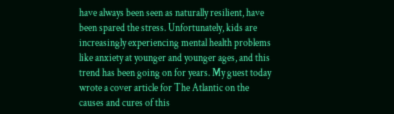have always been seen as naturally resilient, have been spared the stress. Unfortunately, kids are increasingly experiencing mental health problems like anxiety at younger and younger ages, and this trend has been going on for years. My guest today wrote a cover article for The Atlantic on the causes and cures of this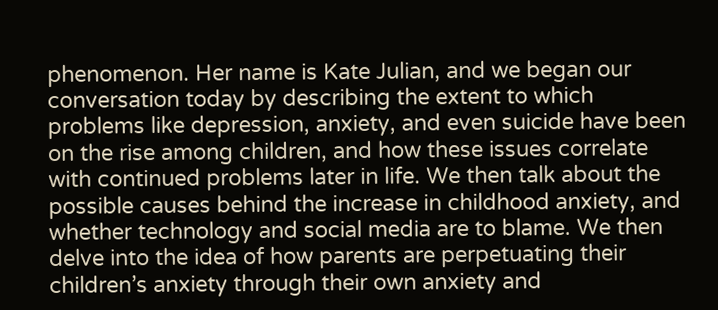phenomenon. Her name is Kate Julian, and we began our conversation today by describing the extent to which problems like depression, anxiety, and even suicide have been on the rise among children, and how these issues correlate with continued problems later in life. We then talk about the possible causes behind the increase in childhood anxiety, and whether technology and social media are to blame. We then delve into the idea of how parents are perpetuating their children’s anxiety through their own anxiety and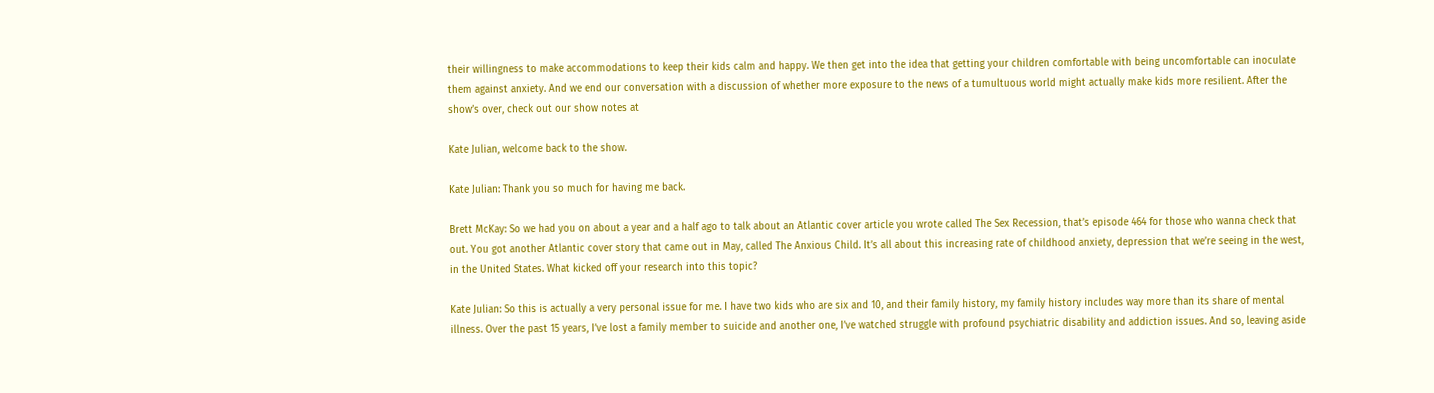their willingness to make accommodations to keep their kids calm and happy. We then get into the idea that getting your children comfortable with being uncomfortable can inoculate them against anxiety. And we end our conversation with a discussion of whether more exposure to the news of a tumultuous world might actually make kids more resilient. After the show’s over, check out our show notes at

Kate Julian, welcome back to the show.

Kate Julian: Thank you so much for having me back.

Brett McKay: So we had you on about a year and a half ago to talk about an Atlantic cover article you wrote called The Sex Recession, that’s episode 464 for those who wanna check that out. You got another Atlantic cover story that came out in May, called The Anxious Child. It’s all about this increasing rate of childhood anxiety, depression that we’re seeing in the west, in the United States. What kicked off your research into this topic?

Kate Julian: So this is actually a very personal issue for me. I have two kids who are six and 10, and their family history, my family history includes way more than its share of mental illness. Over the past 15 years, I’ve lost a family member to suicide and another one, I’ve watched struggle with profound psychiatric disability and addiction issues. And so, leaving aside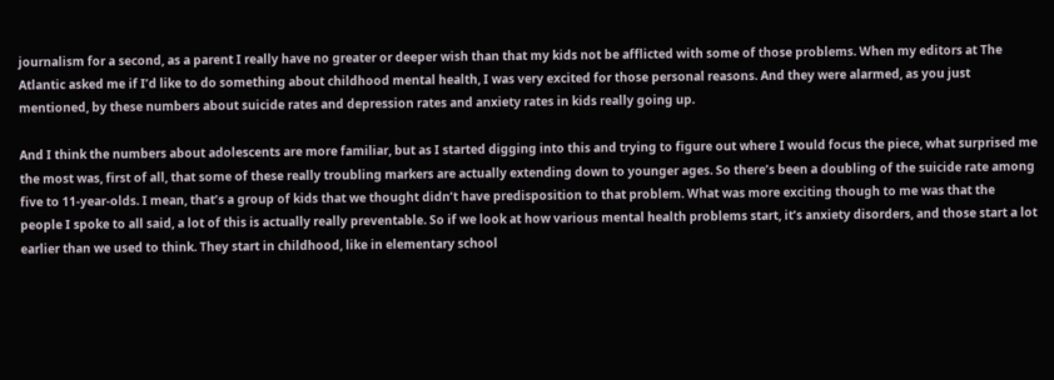journalism for a second, as a parent I really have no greater or deeper wish than that my kids not be afflicted with some of those problems. When my editors at The Atlantic asked me if I’d like to do something about childhood mental health, I was very excited for those personal reasons. And they were alarmed, as you just mentioned, by these numbers about suicide rates and depression rates and anxiety rates in kids really going up.

And I think the numbers about adolescents are more familiar, but as I started digging into this and trying to figure out where I would focus the piece, what surprised me the most was, first of all, that some of these really troubling markers are actually extending down to younger ages. So there’s been a doubling of the suicide rate among five to 11-year-olds. I mean, that’s a group of kids that we thought didn’t have predisposition to that problem. What was more exciting though to me was that the people I spoke to all said, a lot of this is actually really preventable. So if we look at how various mental health problems start, it’s anxiety disorders, and those start a lot earlier than we used to think. They start in childhood, like in elementary school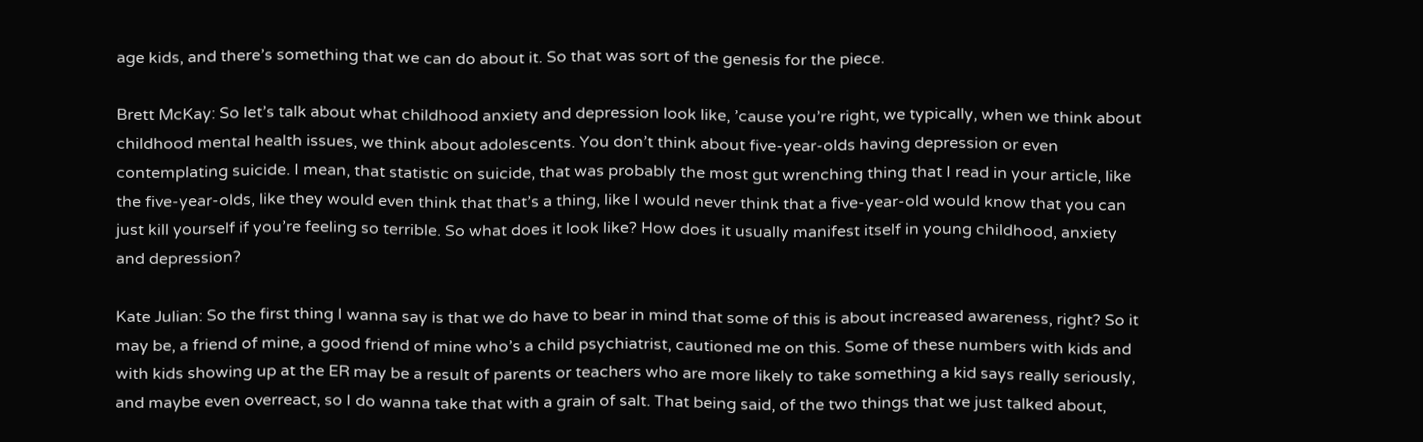age kids, and there’s something that we can do about it. So that was sort of the genesis for the piece.

Brett McKay: So let’s talk about what childhood anxiety and depression look like, ’cause you’re right, we typically, when we think about childhood mental health issues, we think about adolescents. You don’t think about five-year-olds having depression or even contemplating suicide. I mean, that statistic on suicide, that was probably the most gut wrenching thing that I read in your article, like the five-year-olds, like they would even think that that’s a thing, like I would never think that a five-year-old would know that you can just kill yourself if you’re feeling so terrible. So what does it look like? How does it usually manifest itself in young childhood, anxiety and depression?

Kate Julian: So the first thing I wanna say is that we do have to bear in mind that some of this is about increased awareness, right? So it may be, a friend of mine, a good friend of mine who’s a child psychiatrist, cautioned me on this. Some of these numbers with kids and with kids showing up at the ER may be a result of parents or teachers who are more likely to take something a kid says really seriously, and maybe even overreact, so I do wanna take that with a grain of salt. That being said, of the two things that we just talked about,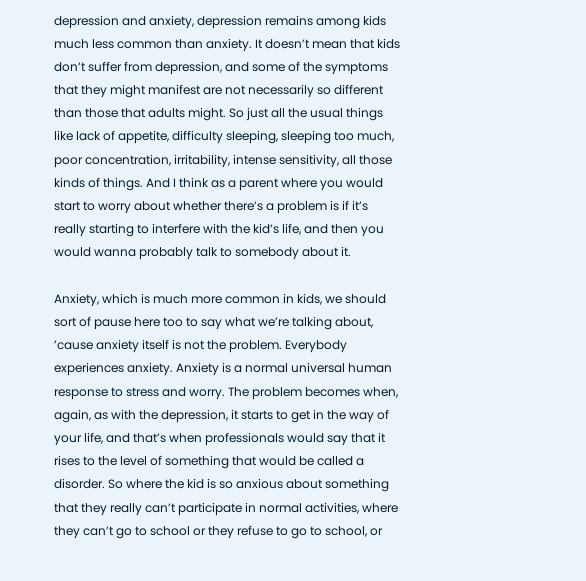depression and anxiety, depression remains among kids much less common than anxiety. It doesn’t mean that kids don’t suffer from depression, and some of the symptoms that they might manifest are not necessarily so different than those that adults might. So just all the usual things like lack of appetite, difficulty sleeping, sleeping too much, poor concentration, irritability, intense sensitivity, all those kinds of things. And I think as a parent where you would start to worry about whether there’s a problem is if it’s really starting to interfere with the kid’s life, and then you would wanna probably talk to somebody about it.

Anxiety, which is much more common in kids, we should sort of pause here too to say what we’re talking about, ’cause anxiety itself is not the problem. Everybody experiences anxiety. Anxiety is a normal universal human response to stress and worry. The problem becomes when, again, as with the depression, it starts to get in the way of your life, and that’s when professionals would say that it rises to the level of something that would be called a disorder. So where the kid is so anxious about something that they really can’t participate in normal activities, where they can’t go to school or they refuse to go to school, or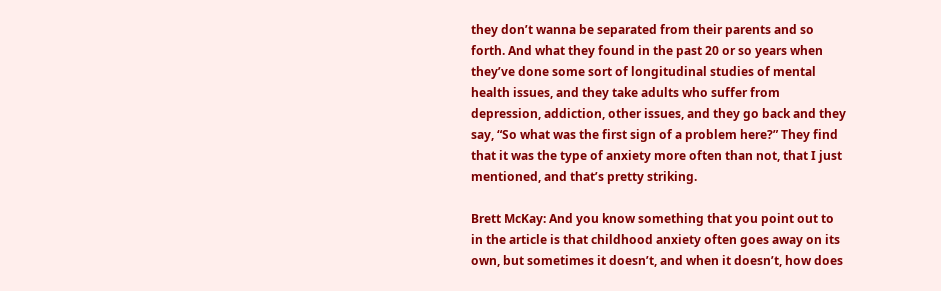they don’t wanna be separated from their parents and so forth. And what they found in the past 20 or so years when they’ve done some sort of longitudinal studies of mental health issues, and they take adults who suffer from depression, addiction, other issues, and they go back and they say, “So what was the first sign of a problem here?” They find that it was the type of anxiety more often than not, that I just mentioned, and that’s pretty striking.

Brett McKay: And you know something that you point out to in the article is that childhood anxiety often goes away on its own, but sometimes it doesn’t, and when it doesn’t, how does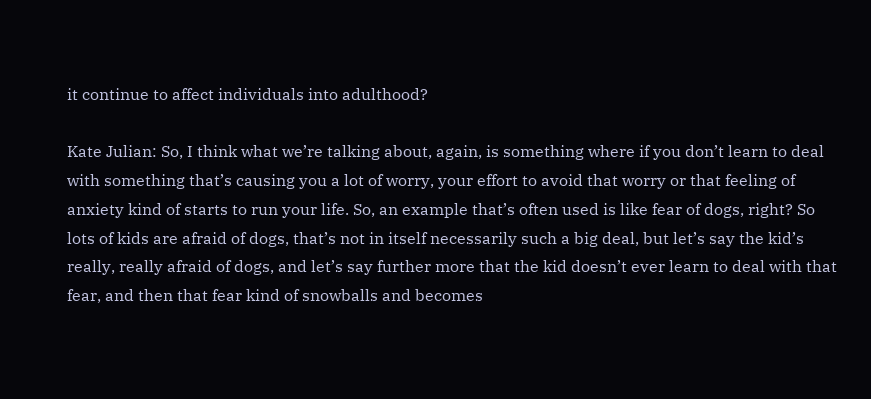it continue to affect individuals into adulthood?

Kate Julian: So, I think what we’re talking about, again, is something where if you don’t learn to deal with something that’s causing you a lot of worry, your effort to avoid that worry or that feeling of anxiety kind of starts to run your life. So, an example that’s often used is like fear of dogs, right? So lots of kids are afraid of dogs, that’s not in itself necessarily such a big deal, but let’s say the kid’s really, really afraid of dogs, and let’s say further more that the kid doesn’t ever learn to deal with that fear, and then that fear kind of snowballs and becomes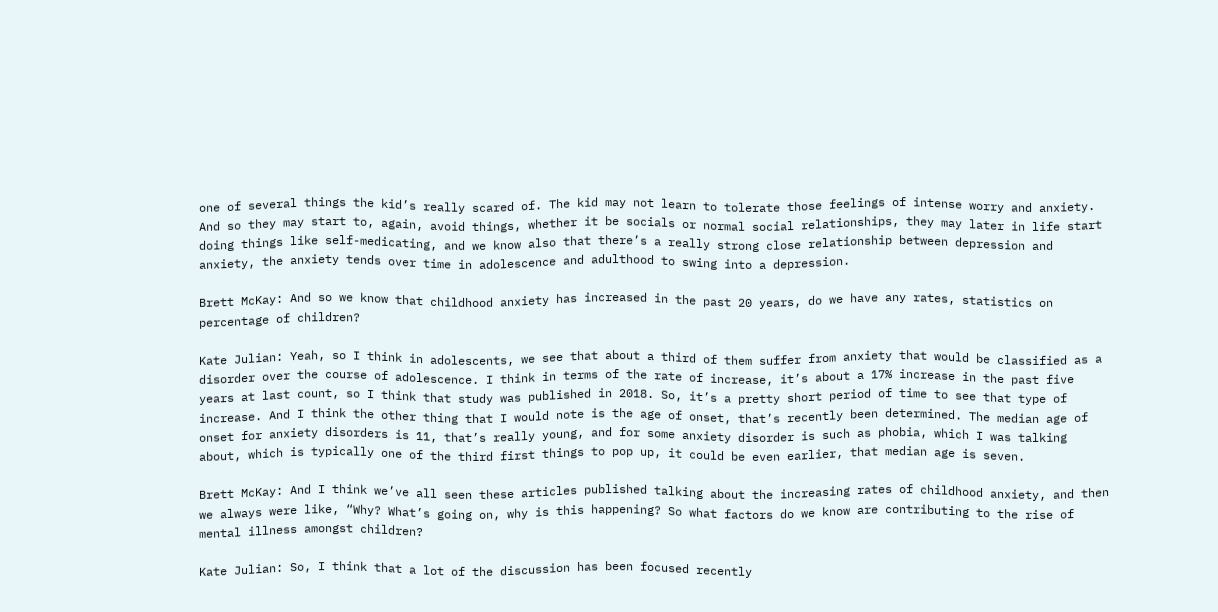one of several things the kid’s really scared of. The kid may not learn to tolerate those feelings of intense worry and anxiety. And so they may start to, again, avoid things, whether it be socials or normal social relationships, they may later in life start doing things like self-medicating, and we know also that there’s a really strong close relationship between depression and anxiety, the anxiety tends over time in adolescence and adulthood to swing into a depression.

Brett McKay: And so we know that childhood anxiety has increased in the past 20 years, do we have any rates, statistics on percentage of children?

Kate Julian: Yeah, so I think in adolescents, we see that about a third of them suffer from anxiety that would be classified as a disorder over the course of adolescence. I think in terms of the rate of increase, it’s about a 17% increase in the past five years at last count, so I think that study was published in 2018. So, it’s a pretty short period of time to see that type of increase. And I think the other thing that I would note is the age of onset, that’s recently been determined. The median age of onset for anxiety disorders is 11, that’s really young, and for some anxiety disorder is such as phobia, which I was talking about, which is typically one of the third first things to pop up, it could be even earlier, that median age is seven.

Brett McKay: And I think we’ve all seen these articles published talking about the increasing rates of childhood anxiety, and then we always were like, “Why? What’s going on, why is this happening? So what factors do we know are contributing to the rise of mental illness amongst children?

Kate Julian: So, I think that a lot of the discussion has been focused recently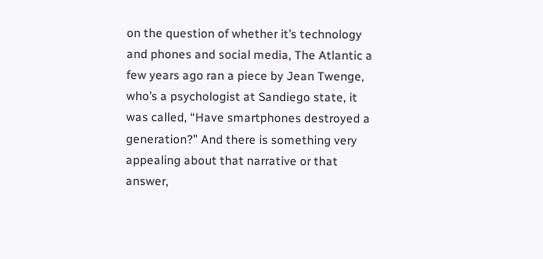on the question of whether it’s technology and phones and social media, The Atlantic a few years ago ran a piece by Jean Twenge, who’s a psychologist at Sandiego state, it was called, “Have smartphones destroyed a generation?” And there is something very appealing about that narrative or that answer,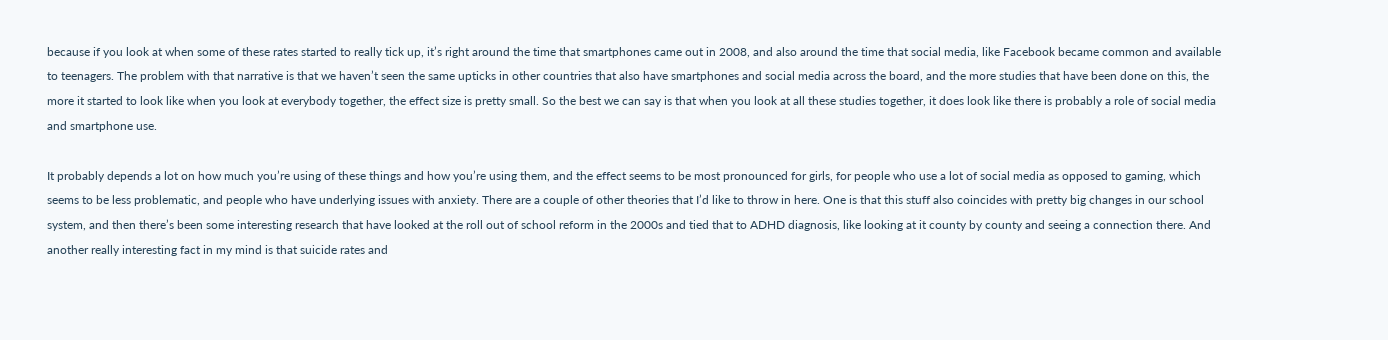because if you look at when some of these rates started to really tick up, it’s right around the time that smartphones came out in 2008, and also around the time that social media, like Facebook became common and available to teenagers. The problem with that narrative is that we haven’t seen the same upticks in other countries that also have smartphones and social media across the board, and the more studies that have been done on this, the more it started to look like when you look at everybody together, the effect size is pretty small. So the best we can say is that when you look at all these studies together, it does look like there is probably a role of social media and smartphone use.

It probably depends a lot on how much you’re using of these things and how you’re using them, and the effect seems to be most pronounced for girls, for people who use a lot of social media as opposed to gaming, which seems to be less problematic, and people who have underlying issues with anxiety. There are a couple of other theories that I’d like to throw in here. One is that this stuff also coincides with pretty big changes in our school system, and then there’s been some interesting research that have looked at the roll out of school reform in the 2000s and tied that to ADHD diagnosis, like looking at it county by county and seeing a connection there. And another really interesting fact in my mind is that suicide rates and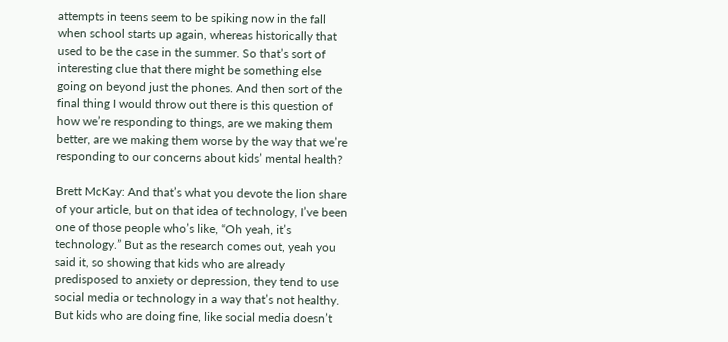attempts in teens seem to be spiking now in the fall when school starts up again, whereas historically that used to be the case in the summer. So that’s sort of interesting clue that there might be something else going on beyond just the phones. And then sort of the final thing I would throw out there is this question of how we’re responding to things, are we making them better, are we making them worse by the way that we’re responding to our concerns about kids’ mental health?

Brett McKay: And that’s what you devote the lion share of your article, but on that idea of technology, I’ve been one of those people who’s like, “Oh yeah, it’s technology.” But as the research comes out, yeah you said it, so showing that kids who are already predisposed to anxiety or depression, they tend to use social media or technology in a way that’s not healthy. But kids who are doing fine, like social media doesn’t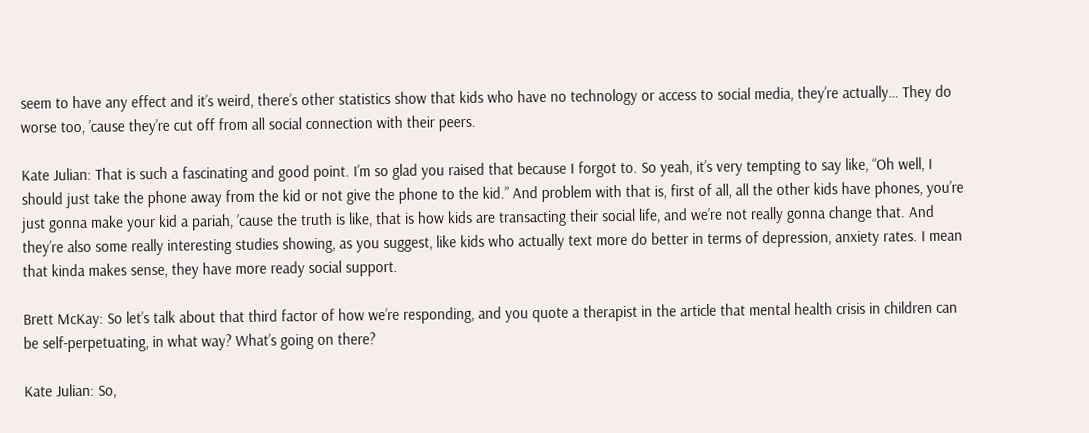seem to have any effect and it’s weird, there’s other statistics show that kids who have no technology or access to social media, they’re actually… They do worse too, ’cause they’re cut off from all social connection with their peers.

Kate Julian: That is such a fascinating and good point. I’m so glad you raised that because I forgot to. So yeah, it’s very tempting to say like, “Oh well, I should just take the phone away from the kid or not give the phone to the kid.” And problem with that is, first of all, all the other kids have phones, you’re just gonna make your kid a pariah, ’cause the truth is like, that is how kids are transacting their social life, and we’re not really gonna change that. And they’re also some really interesting studies showing, as you suggest, like kids who actually text more do better in terms of depression, anxiety rates. I mean that kinda makes sense, they have more ready social support.

Brett McKay: So let’s talk about that third factor of how we’re responding, and you quote a therapist in the article that mental health crisis in children can be self-perpetuating, in what way? What’s going on there?

Kate Julian: So,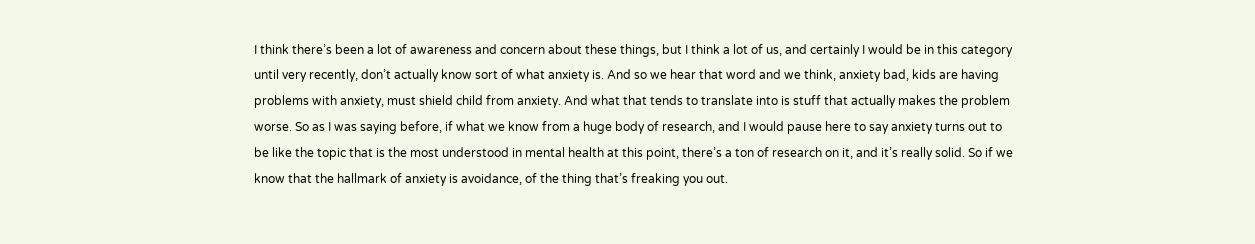I think there’s been a lot of awareness and concern about these things, but I think a lot of us, and certainly I would be in this category until very recently, don’t actually know sort of what anxiety is. And so we hear that word and we think, anxiety bad, kids are having problems with anxiety, must shield child from anxiety. And what that tends to translate into is stuff that actually makes the problem worse. So as I was saying before, if what we know from a huge body of research, and I would pause here to say anxiety turns out to be like the topic that is the most understood in mental health at this point, there’s a ton of research on it, and it’s really solid. So if we know that the hallmark of anxiety is avoidance, of the thing that’s freaking you out.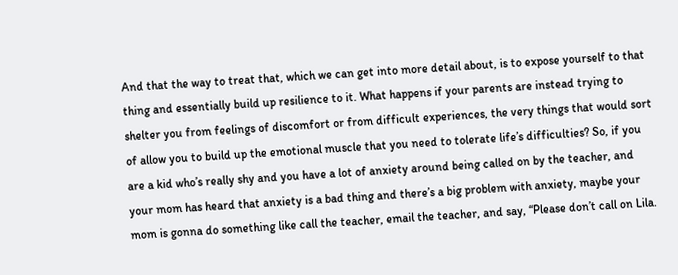And that the way to treat that, which we can get into more detail about, is to expose yourself to that thing and essentially build up resilience to it. What happens if your parents are instead trying to shelter you from feelings of discomfort or from difficult experiences, the very things that would sort of allow you to build up the emotional muscle that you need to tolerate life’s difficulties? So, if you are a kid who’s really shy and you have a lot of anxiety around being called on by the teacher, and your mom has heard that anxiety is a bad thing and there’s a big problem with anxiety, maybe your mom is gonna do something like call the teacher, email the teacher, and say, “Please don’t call on Lila.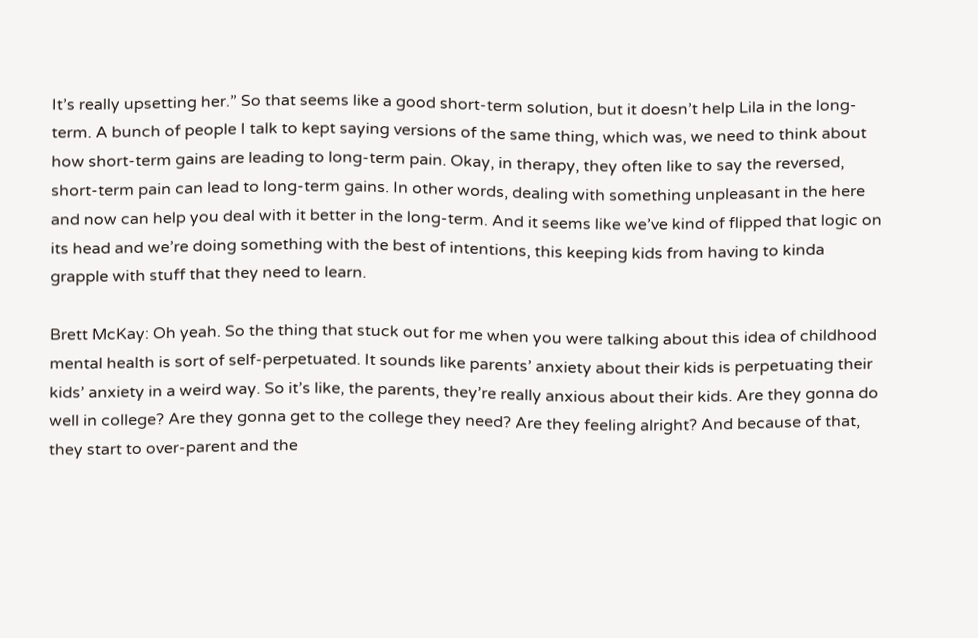It’s really upsetting her.” So that seems like a good short-term solution, but it doesn’t help Lila in the long-term. A bunch of people I talk to kept saying versions of the same thing, which was, we need to think about how short-term gains are leading to long-term pain. Okay, in therapy, they often like to say the reversed, short-term pain can lead to long-term gains. In other words, dealing with something unpleasant in the here and now can help you deal with it better in the long-term. And it seems like we’ve kind of flipped that logic on its head and we’re doing something with the best of intentions, this keeping kids from having to kinda grapple with stuff that they need to learn.

Brett McKay: Oh yeah. So the thing that stuck out for me when you were talking about this idea of childhood mental health is sort of self-perpetuated. It sounds like parents’ anxiety about their kids is perpetuating their kids’ anxiety in a weird way. So it’s like, the parents, they’re really anxious about their kids. Are they gonna do well in college? Are they gonna get to the college they need? Are they feeling alright? And because of that, they start to over-parent and the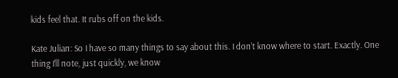kids feel that. It rubs off on the kids.

Kate Julian: So I have so many things to say about this. I don’t know where to start. Exactly. One thing I’ll note, just quickly, we know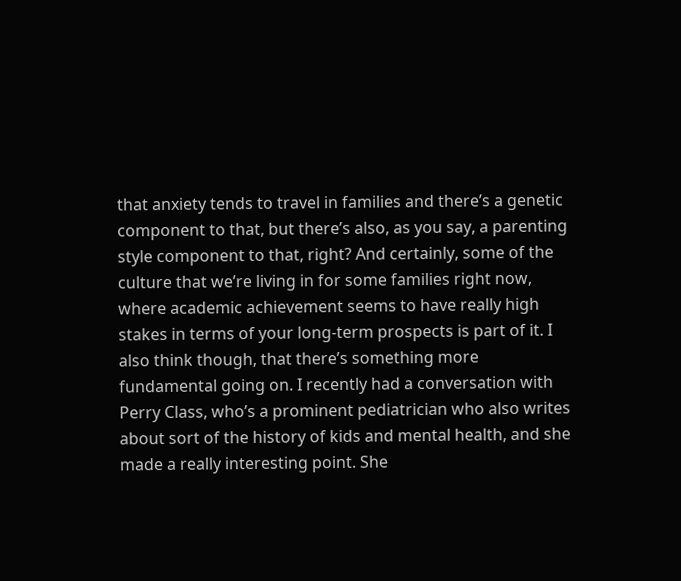that anxiety tends to travel in families and there’s a genetic component to that, but there’s also, as you say, a parenting style component to that, right? And certainly, some of the culture that we’re living in for some families right now, where academic achievement seems to have really high stakes in terms of your long-term prospects is part of it. I also think though, that there’s something more fundamental going on. I recently had a conversation with Perry Class, who’s a prominent pediatrician who also writes about sort of the history of kids and mental health, and she made a really interesting point. She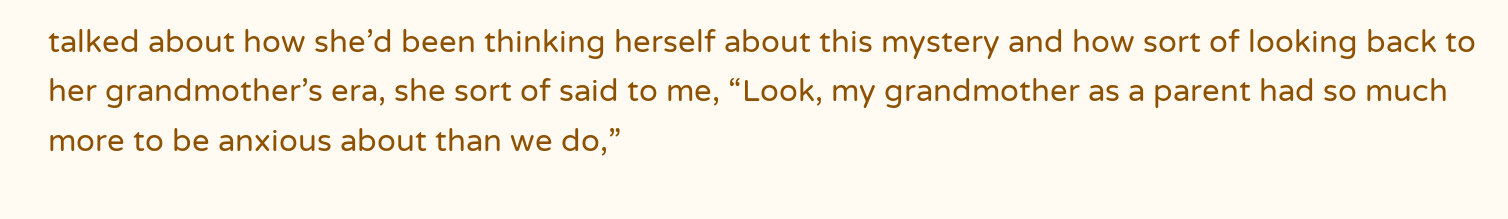talked about how she’d been thinking herself about this mystery and how sort of looking back to her grandmother’s era, she sort of said to me, “Look, my grandmother as a parent had so much more to be anxious about than we do,”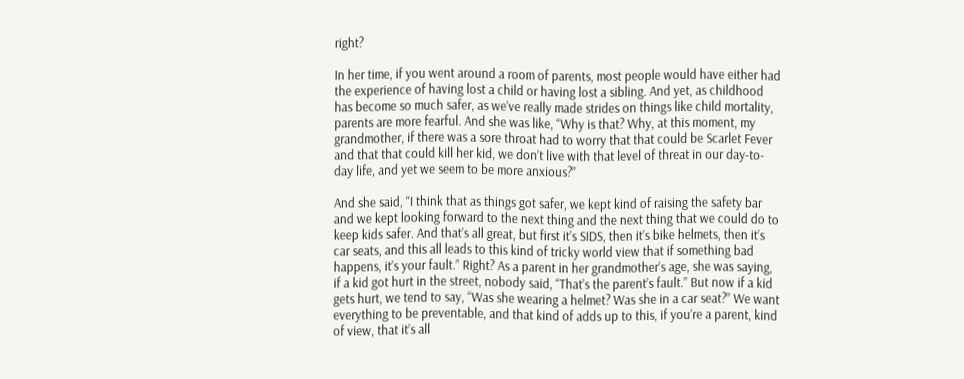right?

In her time, if you went around a room of parents, most people would have either had the experience of having lost a child or having lost a sibling. And yet, as childhood has become so much safer, as we’ve really made strides on things like child mortality, parents are more fearful. And she was like, “Why is that? Why, at this moment, my grandmother, if there was a sore throat had to worry that that could be Scarlet Fever and that that could kill her kid, we don’t live with that level of threat in our day-to-day life, and yet we seem to be more anxious?”

And she said, “I think that as things got safer, we kept kind of raising the safety bar and we kept looking forward to the next thing and the next thing that we could do to keep kids safer. And that’s all great, but first it’s SIDS, then it’s bike helmets, then it’s car seats, and this all leads to this kind of tricky world view that if something bad happens, it’s your fault.” Right? As a parent in her grandmother’s age, she was saying, if a kid got hurt in the street, nobody said, “That’s the parent’s fault.” But now if a kid gets hurt, we tend to say, “Was she wearing a helmet? Was she in a car seat?” We want everything to be preventable, and that kind of adds up to this, if you’re a parent, kind of view, that it’s all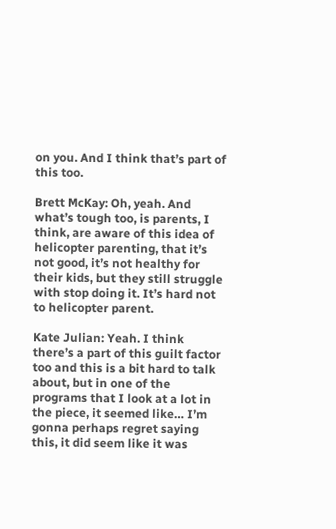on you. And I think that’s part of this too.

Brett McKay: Oh, yeah. And what’s tough too, is parents, I think, are aware of this idea of helicopter parenting, that it’s not good, it’s not healthy for their kids, but they still struggle with stop doing it. It’s hard not to helicopter parent.

Kate Julian: Yeah. I think there’s a part of this guilt factor too and this is a bit hard to talk about, but in one of the programs that I look at a lot in the piece, it seemed like… I’m gonna perhaps regret saying this, it did seem like it was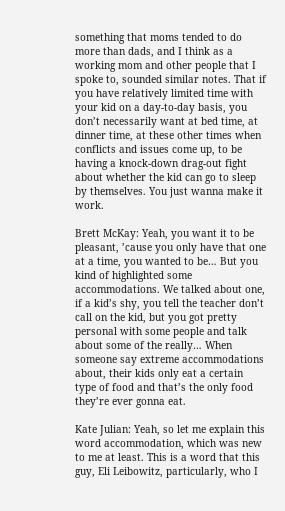something that moms tended to do more than dads, and I think as a working mom and other people that I spoke to, sounded similar notes. That if you have relatively limited time with your kid on a day-to-day basis, you don’t necessarily want at bed time, at dinner time, at these other times when conflicts and issues come up, to be having a knock-down drag-out fight about whether the kid can go to sleep by themselves. You just wanna make it work.

Brett McKay: Yeah, you want it to be pleasant, ’cause you only have that one at a time, you wanted to be… But you kind of highlighted some accommodations. We talked about one, if a kid’s shy, you tell the teacher don’t call on the kid, but you got pretty personal with some people and talk about some of the really… When someone say extreme accommodations about, their kids only eat a certain type of food and that’s the only food they’re ever gonna eat.

Kate Julian: Yeah, so let me explain this word accommodation, which was new to me at least. This is a word that this guy, Eli Leibowitz, particularly, who I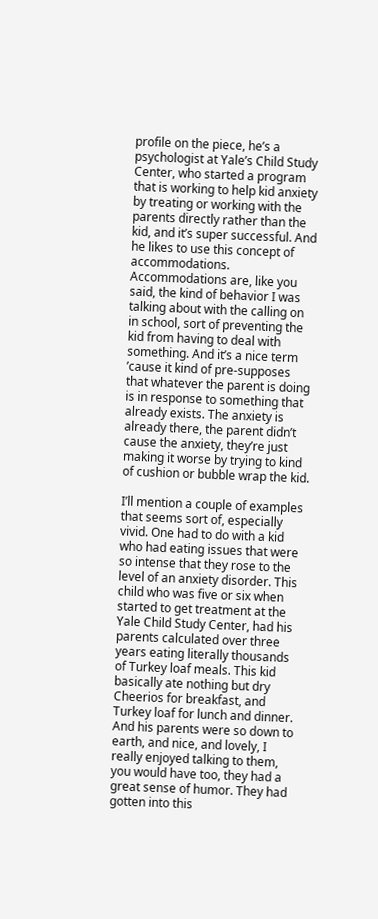profile on the piece, he’s a psychologist at Yale’s Child Study Center, who started a program that is working to help kid anxiety by treating or working with the parents directly rather than the kid, and it’s super successful. And he likes to use this concept of accommodations. Accommodations are, like you said, the kind of behavior I was talking about with the calling on in school, sort of preventing the kid from having to deal with something. And it’s a nice term ’cause it kind of pre-supposes that whatever the parent is doing is in response to something that already exists. The anxiety is already there, the parent didn’t cause the anxiety, they’re just making it worse by trying to kind of cushion or bubble wrap the kid.

I’ll mention a couple of examples that seems sort of, especially vivid. One had to do with a kid who had eating issues that were so intense that they rose to the level of an anxiety disorder. This child who was five or six when started to get treatment at the Yale Child Study Center, had his parents calculated over three years eating literally thousands of Turkey loaf meals. This kid basically ate nothing but dry Cheerios for breakfast, and Turkey loaf for lunch and dinner. And his parents were so down to earth, and nice, and lovely, I really enjoyed talking to them, you would have too, they had a great sense of humor. They had gotten into this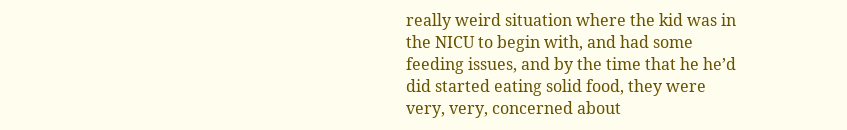really weird situation where the kid was in the NICU to begin with, and had some feeding issues, and by the time that he he’d did started eating solid food, they were very, very, concerned about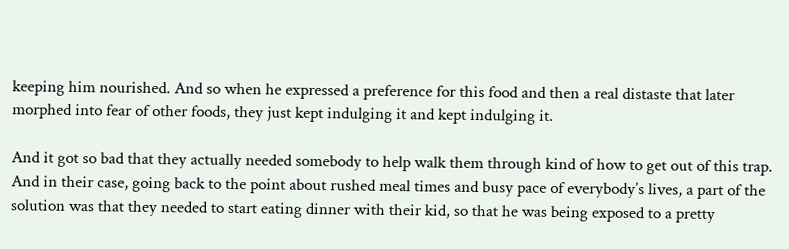keeping him nourished. And so when he expressed a preference for this food and then a real distaste that later morphed into fear of other foods, they just kept indulging it and kept indulging it.

And it got so bad that they actually needed somebody to help walk them through kind of how to get out of this trap. And in their case, going back to the point about rushed meal times and busy pace of everybody’s lives, a part of the solution was that they needed to start eating dinner with their kid, so that he was being exposed to a pretty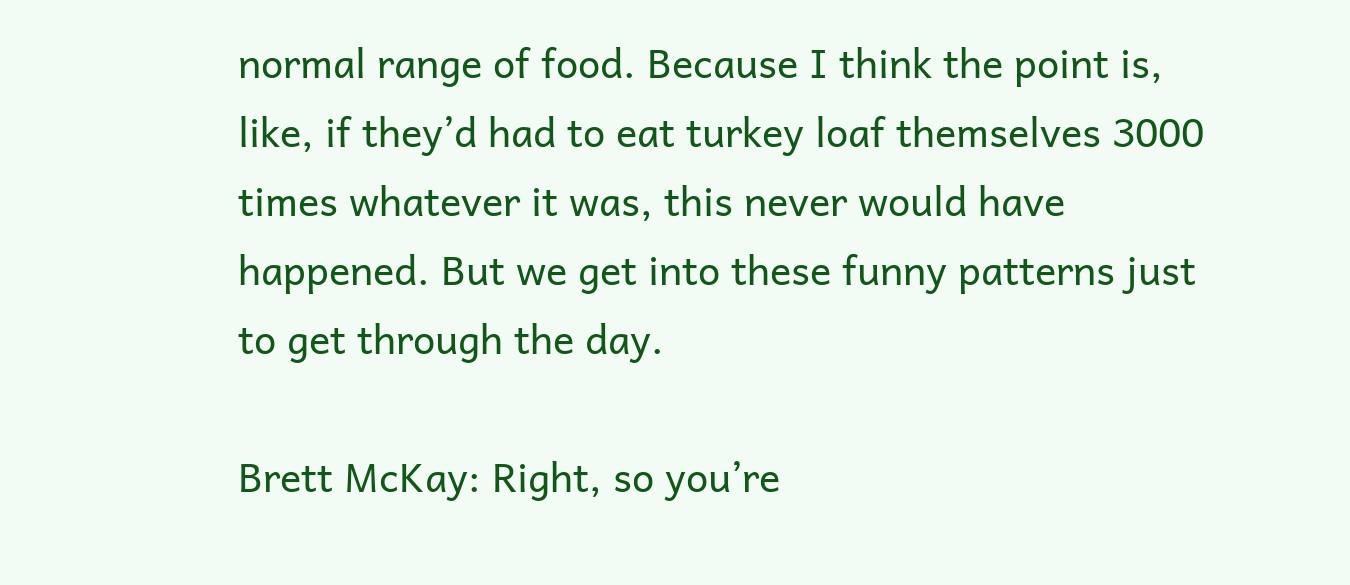normal range of food. Because I think the point is, like, if they’d had to eat turkey loaf themselves 3000 times whatever it was, this never would have happened. But we get into these funny patterns just to get through the day.

Brett McKay: Right, so you’re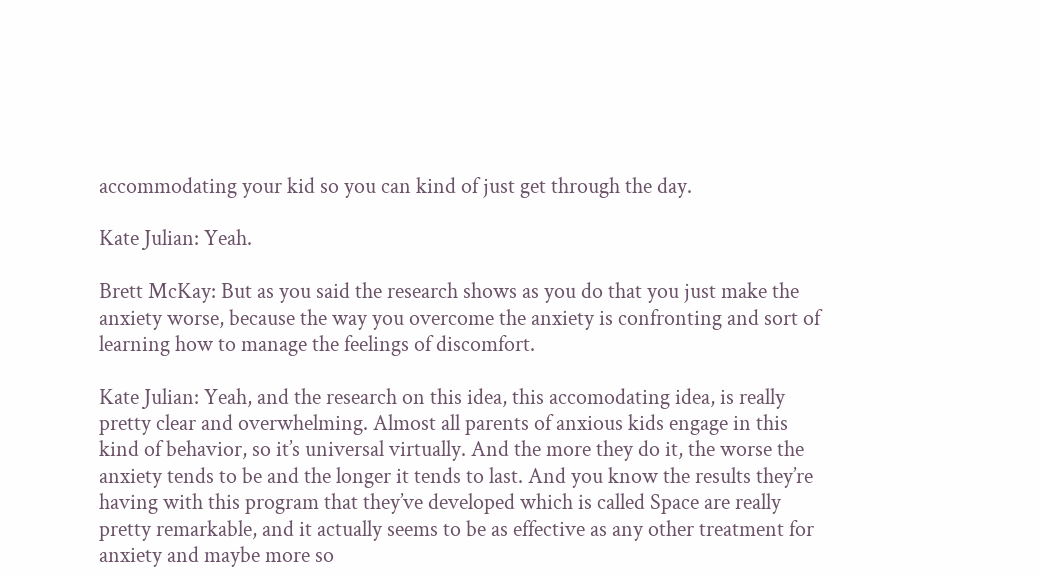accommodating your kid so you can kind of just get through the day.

Kate Julian: Yeah.

Brett McKay: But as you said the research shows as you do that you just make the anxiety worse, because the way you overcome the anxiety is confronting and sort of learning how to manage the feelings of discomfort.

Kate Julian: Yeah, and the research on this idea, this accomodating idea, is really pretty clear and overwhelming. Almost all parents of anxious kids engage in this kind of behavior, so it’s universal virtually. And the more they do it, the worse the anxiety tends to be and the longer it tends to last. And you know the results they’re having with this program that they’ve developed which is called Space are really pretty remarkable, and it actually seems to be as effective as any other treatment for anxiety and maybe more so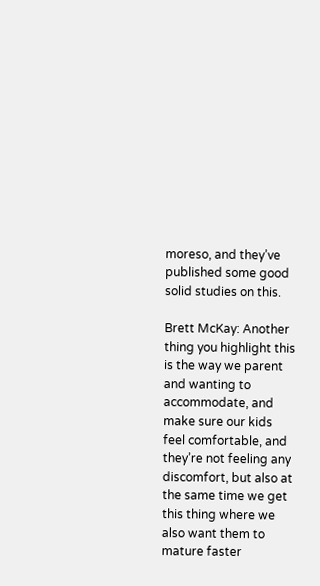moreso, and they’ve published some good solid studies on this.

Brett McKay: Another thing you highlight this is the way we parent and wanting to accommodate, and make sure our kids feel comfortable, and they’re not feeling any discomfort, but also at the same time we get this thing where we also want them to mature faster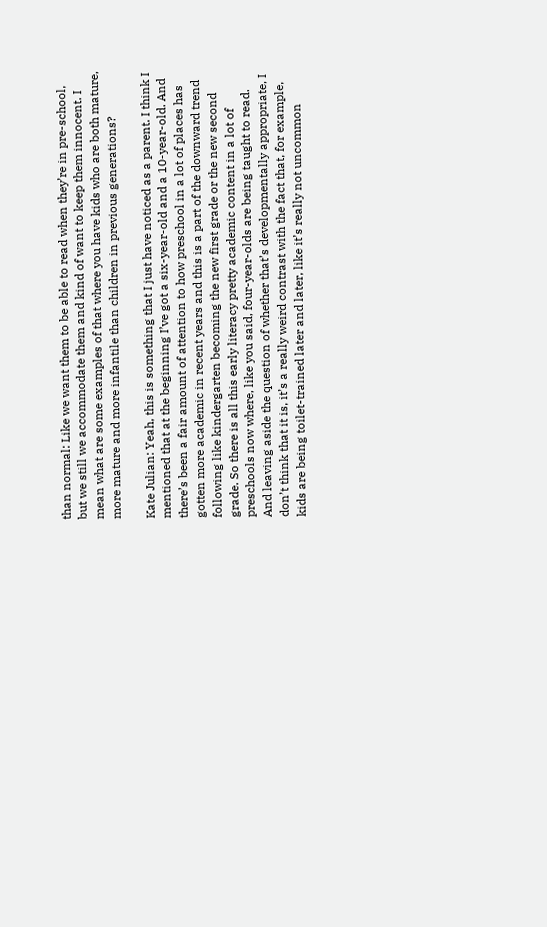than normal: Like we want them to be able to read when they’re in pre-school, but we still we accommodate them and kind of want to keep them innocent. I mean what are some examples of that where you have kids who are both mature, more mature and more infantile than children in previous generations?

Kate Julian: Yeah, this is something that I just have noticed as a parent. I think I mentioned that at the beginning I’ve got a six-year-old and a 10-year-old. And there’s been a fair amount of attention to how preschool in a lot of places has gotten more academic in recent years and this is a part of the downward trend following like kindergarten becoming the new first grade or the new second grade. So there is all this early literacy pretty academic content in a lot of preschools now where, like you said, four-year-olds are being taught to read. And leaving aside the question of whether that’s developmentally appropriate, I don’t think that it is, it’s a really weird contrast with the fact that, for example, kids are being toilet-trained later and later, like it’s really not uncommon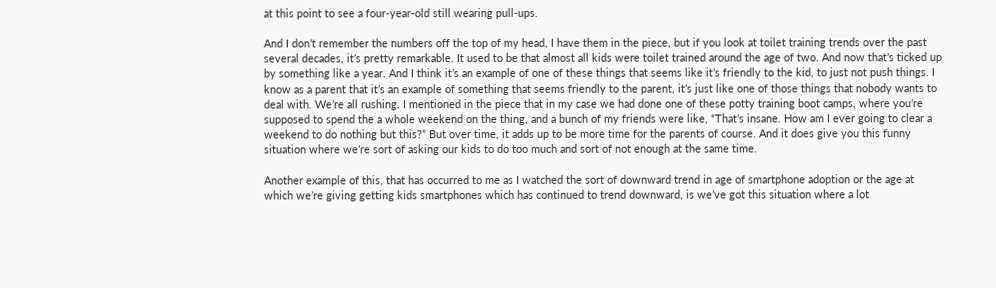at this point to see a four-year-old still wearing pull-ups.

And I don’t remember the numbers off the top of my head, I have them in the piece, but if you look at toilet training trends over the past several decades, it’s pretty remarkable. It used to be that almost all kids were toilet trained around the age of two. And now that’s ticked up by something like a year. And I think it’s an example of one of these things that seems like it’s friendly to the kid, to just not push things. I know as a parent that it’s an example of something that seems friendly to the parent, it’s just like one of those things that nobody wants to deal with. We’re all rushing. I mentioned in the piece that in my case we had done one of these potty training boot camps, where you’re supposed to spend the a whole weekend on the thing, and a bunch of my friends were like, “That’s insane. How am I ever going to clear a weekend to do nothing but this?” But over time, it adds up to be more time for the parents of course. And it does give you this funny situation where we’re sort of asking our kids to do too much and sort of not enough at the same time.

Another example of this, that has occurred to me as I watched the sort of downward trend in age of smartphone adoption or the age at which we’re giving getting kids smartphones which has continued to trend downward, is we’ve got this situation where a lot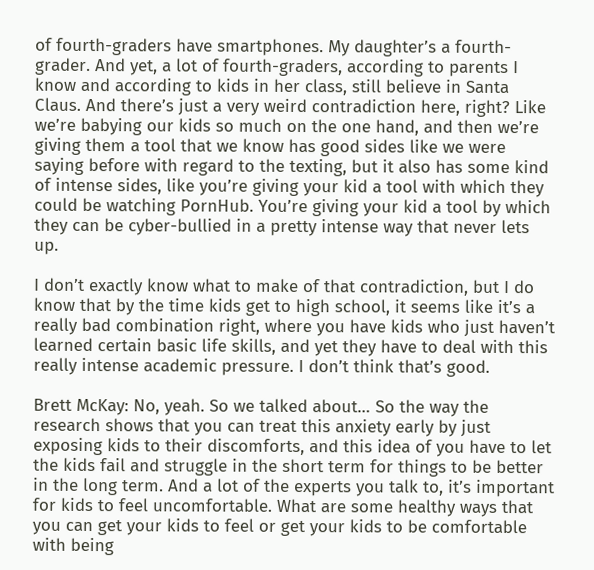of fourth-graders have smartphones. My daughter’s a fourth-grader. And yet, a lot of fourth-graders, according to parents I know and according to kids in her class, still believe in Santa Claus. And there’s just a very weird contradiction here, right? Like we’re babying our kids so much on the one hand, and then we’re giving them a tool that we know has good sides like we were saying before with regard to the texting, but it also has some kind of intense sides, like you’re giving your kid a tool with which they could be watching PornHub. You’re giving your kid a tool by which they can be cyber-bullied in a pretty intense way that never lets up.

I don’t exactly know what to make of that contradiction, but I do know that by the time kids get to high school, it seems like it’s a really bad combination right, where you have kids who just haven’t learned certain basic life skills, and yet they have to deal with this really intense academic pressure. I don’t think that’s good.

Brett McKay: No, yeah. So we talked about… So the way the research shows that you can treat this anxiety early by just exposing kids to their discomforts, and this idea of you have to let the kids fail and struggle in the short term for things to be better in the long term. And a lot of the experts you talk to, it’s important for kids to feel uncomfortable. What are some healthy ways that you can get your kids to feel or get your kids to be comfortable with being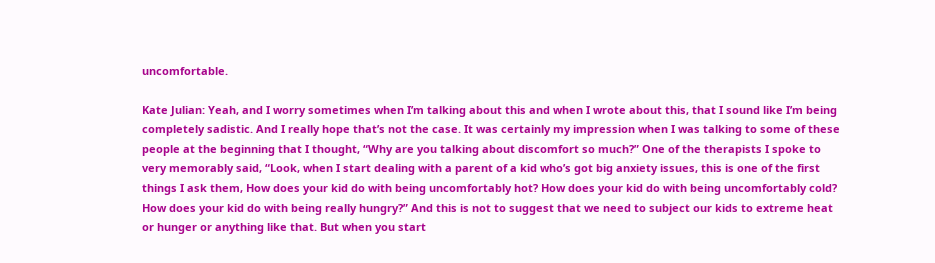uncomfortable.

Kate Julian: Yeah, and I worry sometimes when I’m talking about this and when I wrote about this, that I sound like I’m being completely sadistic. And I really hope that’s not the case. It was certainly my impression when I was talking to some of these people at the beginning that I thought, “Why are you talking about discomfort so much?” One of the therapists I spoke to very memorably said, “Look, when I start dealing with a parent of a kid who’s got big anxiety issues, this is one of the first things I ask them, How does your kid do with being uncomfortably hot? How does your kid do with being uncomfortably cold? How does your kid do with being really hungry?” And this is not to suggest that we need to subject our kids to extreme heat or hunger or anything like that. But when you start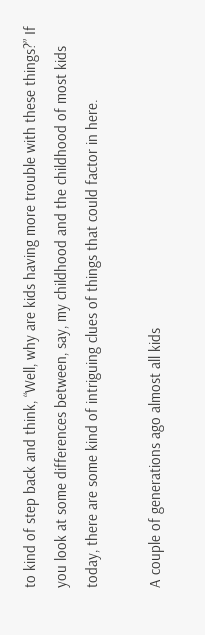to kind of step back and think, “Well, why are kids having more trouble with these things?” If you look at some differences between, say, my childhood and the childhood of most kids today, there are some kind of intriguing clues of things that could factor in here.

A couple of generations ago almost all kids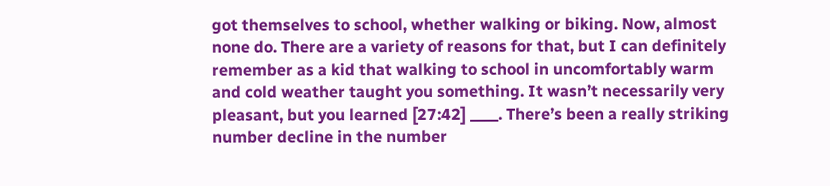got themselves to school, whether walking or biking. Now, almost none do. There are a variety of reasons for that, but I can definitely remember as a kid that walking to school in uncomfortably warm and cold weather taught you something. It wasn’t necessarily very pleasant, but you learned [27:42] ____. There’s been a really striking number decline in the number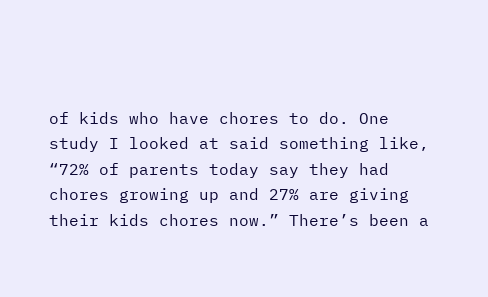of kids who have chores to do. One study I looked at said something like, “72% of parents today say they had chores growing up and 27% are giving their kids chores now.” There’s been a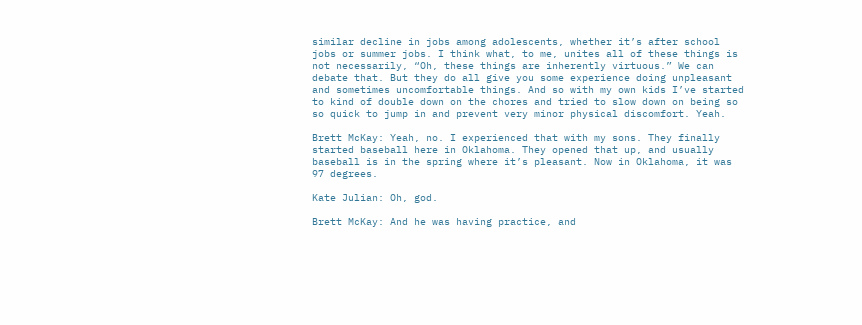similar decline in jobs among adolescents, whether it’s after school jobs or summer jobs. I think what, to me, unites all of these things is not necessarily, “Oh, these things are inherently virtuous.” We can debate that. But they do all give you some experience doing unpleasant and sometimes uncomfortable things. And so with my own kids I’ve started to kind of double down on the chores and tried to slow down on being so so quick to jump in and prevent very minor physical discomfort. Yeah.

Brett McKay: Yeah, no. I experienced that with my sons. They finally started baseball here in Oklahoma. They opened that up, and usually baseball is in the spring where it’s pleasant. Now in Oklahoma, it was 97 degrees.

Kate Julian: Oh, god.

Brett McKay: And he was having practice, and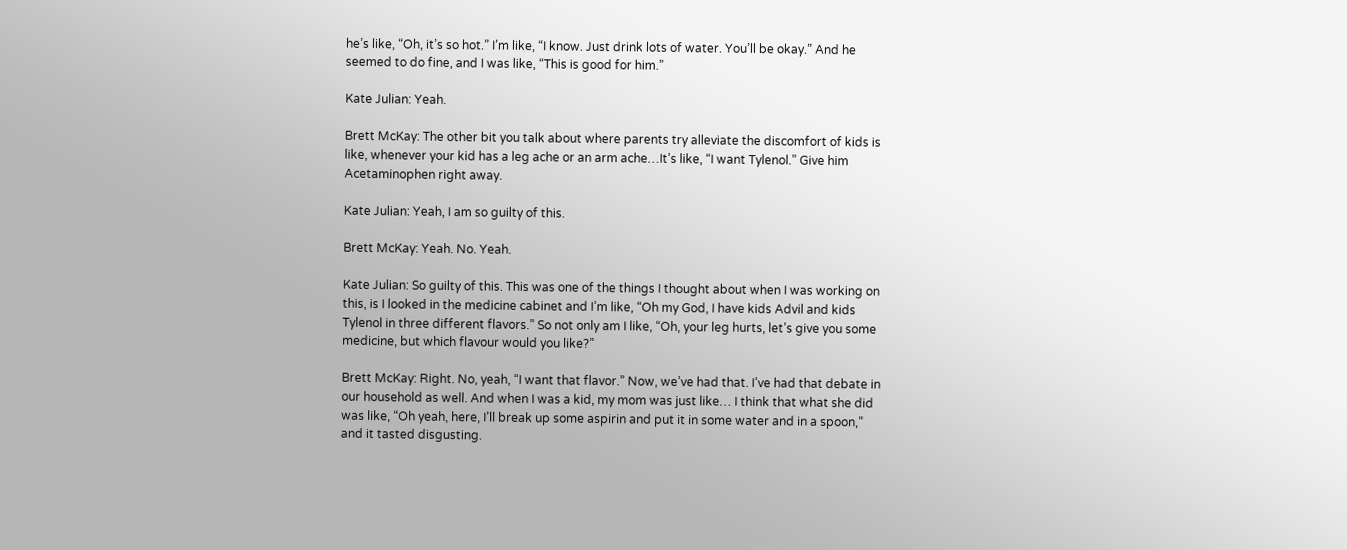he’s like, “Oh, it’s so hot.” I’m like, “I know. Just drink lots of water. You’ll be okay.” And he seemed to do fine, and I was like, “This is good for him.”

Kate Julian: Yeah.

Brett McKay: The other bit you talk about where parents try alleviate the discomfort of kids is like, whenever your kid has a leg ache or an arm ache…It’s like, “I want Tylenol.” Give him Acetaminophen right away.

Kate Julian: Yeah, I am so guilty of this.

Brett McKay: Yeah. No. Yeah.

Kate Julian: So guilty of this. This was one of the things I thought about when I was working on this, is I looked in the medicine cabinet and I’m like, “Oh my God, I have kids Advil and kids Tylenol in three different flavors.” So not only am I like, “Oh, your leg hurts, let’s give you some medicine, but which flavour would you like?”

Brett McKay: Right. No, yeah, “I want that flavor.” Now, we’ve had that. I’ve had that debate in our household as well. And when I was a kid, my mom was just like… I think that what she did was like, “Oh yeah, here, I’ll break up some aspirin and put it in some water and in a spoon,” and it tasted disgusting.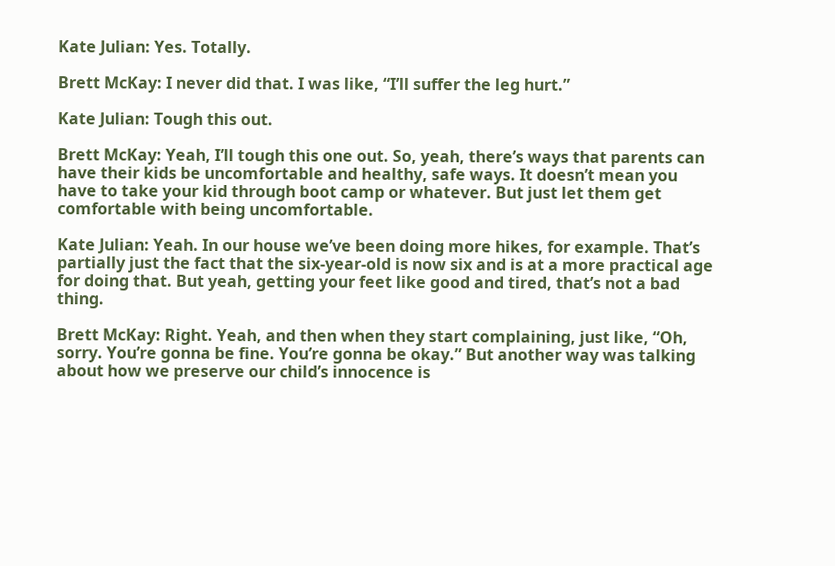Kate Julian: Yes. Totally.

Brett McKay: I never did that. I was like, “I’ll suffer the leg hurt.”

Kate Julian: Tough this out.

Brett McKay: Yeah, I’ll tough this one out. So, yeah, there’s ways that parents can have their kids be uncomfortable and healthy, safe ways. It doesn’t mean you have to take your kid through boot camp or whatever. But just let them get comfortable with being uncomfortable.

Kate Julian: Yeah. In our house we’ve been doing more hikes, for example. That’s partially just the fact that the six-year-old is now six and is at a more practical age for doing that. But yeah, getting your feet like good and tired, that’s not a bad thing.

Brett McKay: Right. Yeah, and then when they start complaining, just like, “Oh, sorry. You’re gonna be fine. You’re gonna be okay.” But another way was talking about how we preserve our child’s innocence is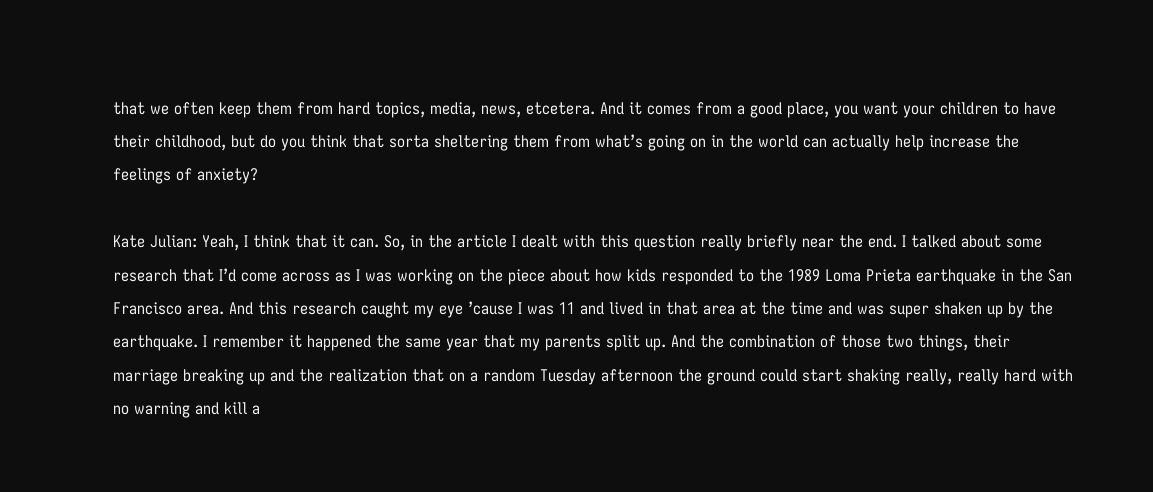that we often keep them from hard topics, media, news, etcetera. And it comes from a good place, you want your children to have their childhood, but do you think that sorta sheltering them from what’s going on in the world can actually help increase the feelings of anxiety?

Kate Julian: Yeah, I think that it can. So, in the article I dealt with this question really briefly near the end. I talked about some research that I’d come across as I was working on the piece about how kids responded to the 1989 Loma Prieta earthquake in the San Francisco area. And this research caught my eye ’cause I was 11 and lived in that area at the time and was super shaken up by the earthquake. I remember it happened the same year that my parents split up. And the combination of those two things, their marriage breaking up and the realization that on a random Tuesday afternoon the ground could start shaking really, really hard with no warning and kill a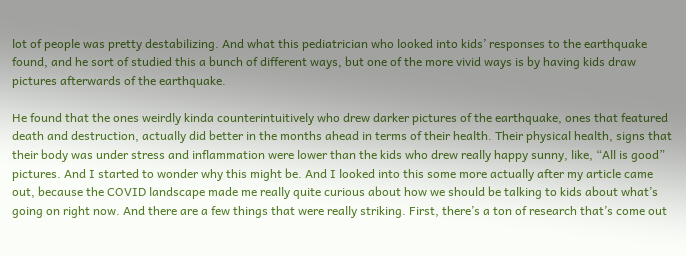lot of people was pretty destabilizing. And what this pediatrician who looked into kids’ responses to the earthquake found, and he sort of studied this a bunch of different ways, but one of the more vivid ways is by having kids draw pictures afterwards of the earthquake.

He found that the ones weirdly kinda counterintuitively who drew darker pictures of the earthquake, ones that featured death and destruction, actually did better in the months ahead in terms of their health. Their physical health, signs that their body was under stress and inflammation were lower than the kids who drew really happy sunny, like, “All is good” pictures. And I started to wonder why this might be. And I looked into this some more actually after my article came out, because the COVID landscape made me really quite curious about how we should be talking to kids about what’s going on right now. And there are a few things that were really striking. First, there’s a ton of research that’s come out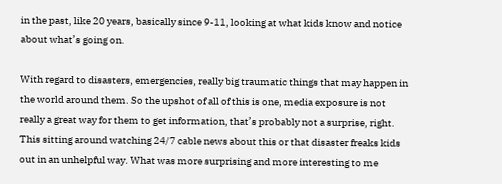in the past, like 20 years, basically since 9-11, looking at what kids know and notice about what’s going on.

With regard to disasters, emergencies, really big traumatic things that may happen in the world around them. So the upshot of all of this is one, media exposure is not really a great way for them to get information, that’s probably not a surprise, right. This sitting around watching 24/7 cable news about this or that disaster freaks kids out in an unhelpful way. What was more surprising and more interesting to me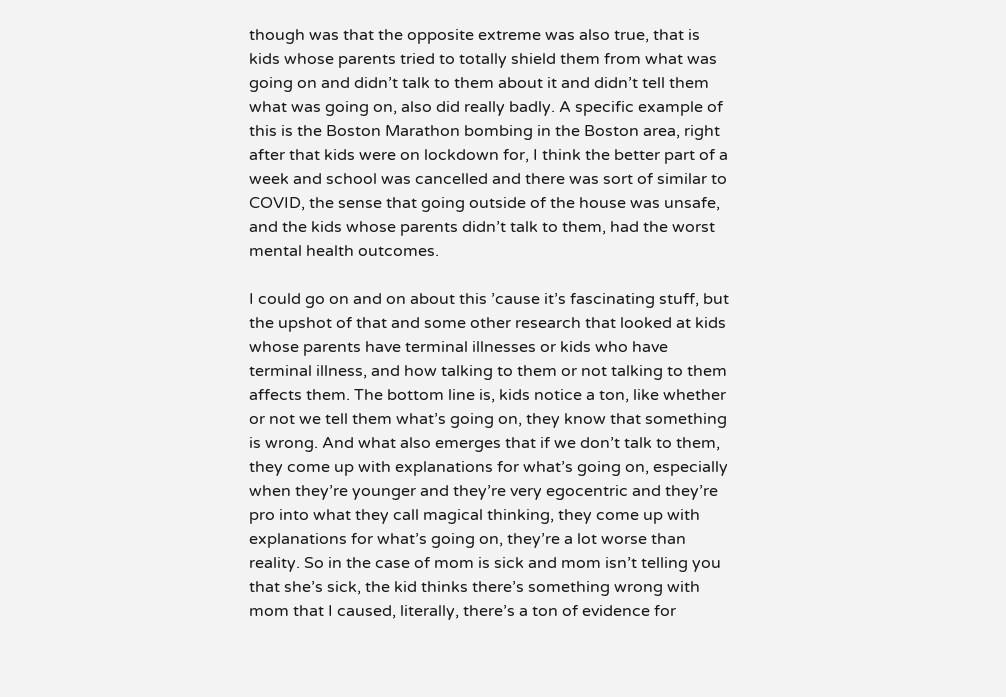though was that the opposite extreme was also true, that is kids whose parents tried to totally shield them from what was going on and didn’t talk to them about it and didn’t tell them what was going on, also did really badly. A specific example of this is the Boston Marathon bombing in the Boston area, right after that kids were on lockdown for, I think the better part of a week and school was cancelled and there was sort of similar to COVID, the sense that going outside of the house was unsafe, and the kids whose parents didn’t talk to them, had the worst mental health outcomes.

I could go on and on about this ’cause it’s fascinating stuff, but the upshot of that and some other research that looked at kids whose parents have terminal illnesses or kids who have terminal illness, and how talking to them or not talking to them affects them. The bottom line is, kids notice a ton, like whether or not we tell them what’s going on, they know that something is wrong. And what also emerges that if we don’t talk to them, they come up with explanations for what’s going on, especially when they’re younger and they’re very egocentric and they’re pro into what they call magical thinking, they come up with explanations for what’s going on, they’re a lot worse than reality. So in the case of mom is sick and mom isn’t telling you that she’s sick, the kid thinks there’s something wrong with mom that I caused, literally, there’s a ton of evidence for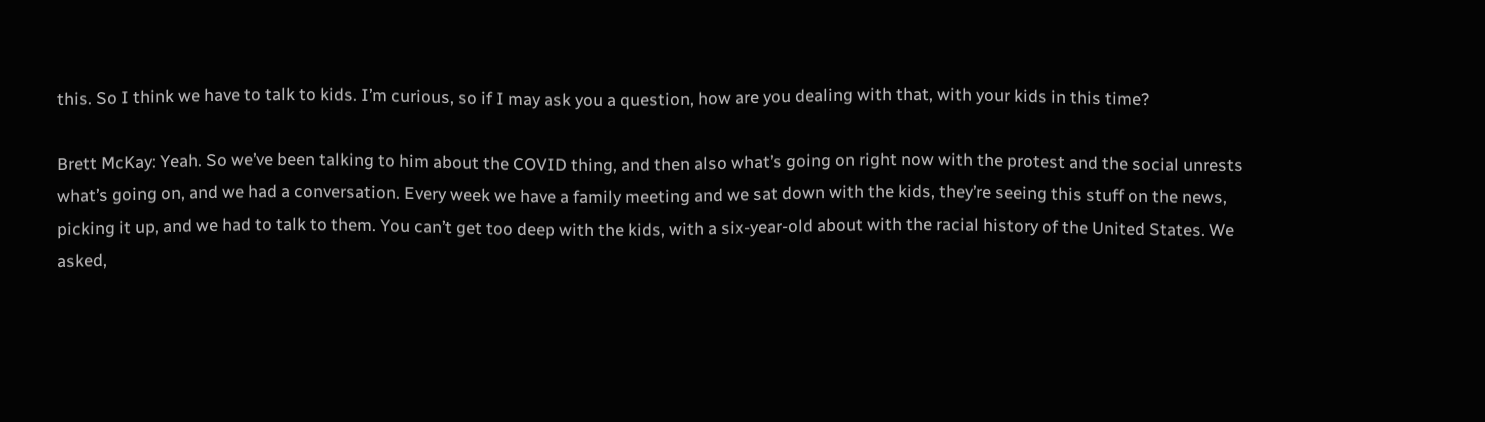this. So I think we have to talk to kids. I’m curious, so if I may ask you a question, how are you dealing with that, with your kids in this time?

Brett McKay: Yeah. So we’ve been talking to him about the COVID thing, and then also what’s going on right now with the protest and the social unrests what’s going on, and we had a conversation. Every week we have a family meeting and we sat down with the kids, they’re seeing this stuff on the news, picking it up, and we had to talk to them. You can’t get too deep with the kids, with a six-year-old about with the racial history of the United States. We asked,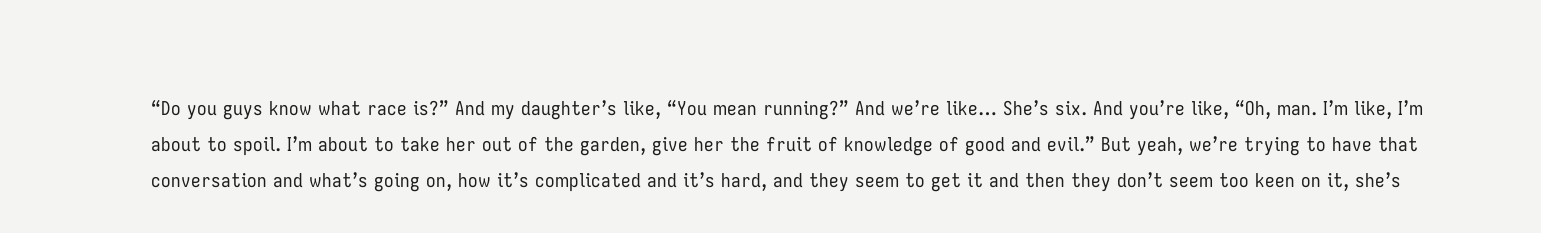“Do you guys know what race is?” And my daughter’s like, “You mean running?” And we’re like… She’s six. And you’re like, “Oh, man. I’m like, I’m about to spoil. I’m about to take her out of the garden, give her the fruit of knowledge of good and evil.” But yeah, we’re trying to have that conversation and what’s going on, how it’s complicated and it’s hard, and they seem to get it and then they don’t seem too keen on it, she’s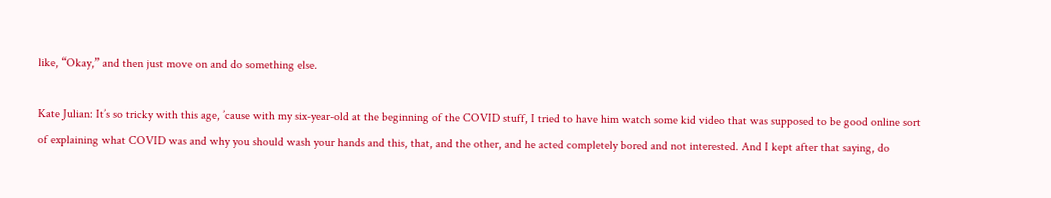like, “Okay,” and then just move on and do something else.

Kate Julian: It’s so tricky with this age, ’cause with my six-year-old at the beginning of the COVID stuff, I tried to have him watch some kid video that was supposed to be good online sort of explaining what COVID was and why you should wash your hands and this, that, and the other, and he acted completely bored and not interested. And I kept after that saying, do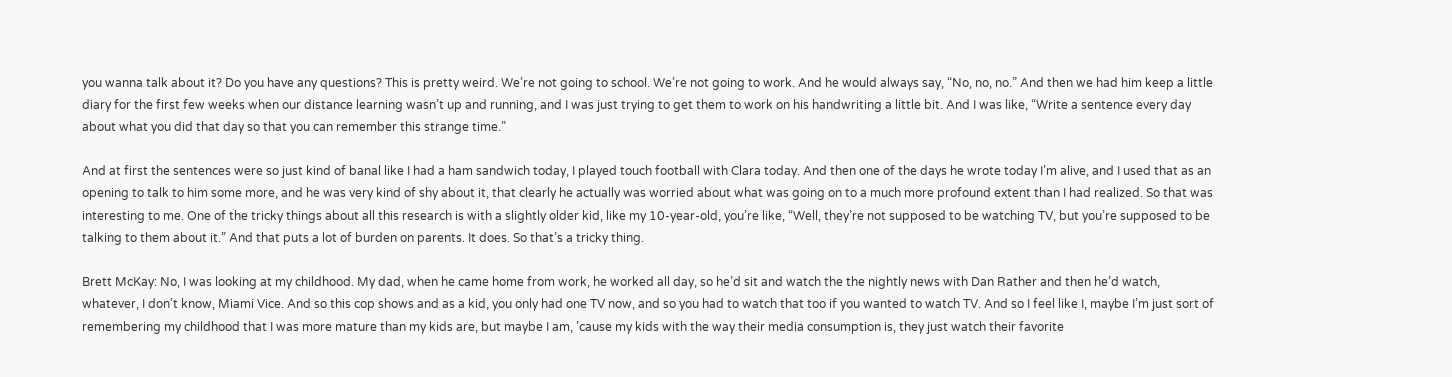you wanna talk about it? Do you have any questions? This is pretty weird. We’re not going to school. We’re not going to work. And he would always say, “No, no, no.” And then we had him keep a little diary for the first few weeks when our distance learning wasn’t up and running, and I was just trying to get them to work on his handwriting a little bit. And I was like, “Write a sentence every day about what you did that day so that you can remember this strange time.”

And at first the sentences were so just kind of banal like I had a ham sandwich today, I played touch football with Clara today. And then one of the days he wrote today I’m alive, and I used that as an opening to talk to him some more, and he was very kind of shy about it, that clearly he actually was worried about what was going on to a much more profound extent than I had realized. So that was interesting to me. One of the tricky things about all this research is with a slightly older kid, like my 10-year-old, you’re like, “Well, they’re not supposed to be watching TV, but you’re supposed to be talking to them about it.” And that puts a lot of burden on parents. It does. So that’s a tricky thing.

Brett McKay: No, I was looking at my childhood. My dad, when he came home from work, he worked all day, so he’d sit and watch the the nightly news with Dan Rather and then he’d watch, whatever, I don’t know, Miami Vice. And so this cop shows and as a kid, you only had one TV now, and so you had to watch that too if you wanted to watch TV. And so I feel like I, maybe I’m just sort of remembering my childhood that I was more mature than my kids are, but maybe I am, ’cause my kids with the way their media consumption is, they just watch their favorite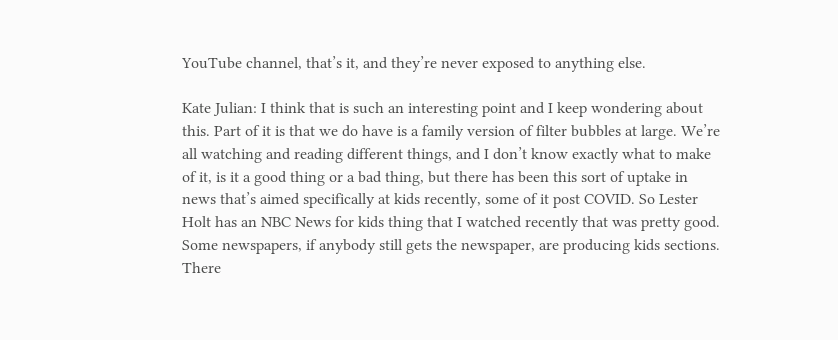YouTube channel, that’s it, and they’re never exposed to anything else.

Kate Julian: I think that is such an interesting point and I keep wondering about this. Part of it is that we do have is a family version of filter bubbles at large. We’re all watching and reading different things, and I don’t know exactly what to make of it, is it a good thing or a bad thing, but there has been this sort of uptake in news that’s aimed specifically at kids recently, some of it post COVID. So Lester Holt has an NBC News for kids thing that I watched recently that was pretty good. Some newspapers, if anybody still gets the newspaper, are producing kids sections. There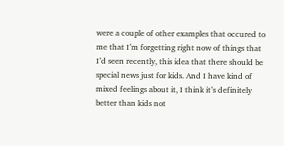were a couple of other examples that occured to me that I’m forgetting right now of things that I’d seen recently, this idea that there should be special news just for kids. And I have kind of mixed feelings about it, I think it’s definitely better than kids not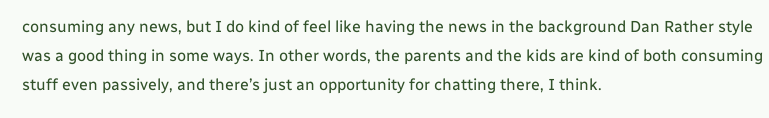consuming any news, but I do kind of feel like having the news in the background Dan Rather style was a good thing in some ways. In other words, the parents and the kids are kind of both consuming stuff even passively, and there’s just an opportunity for chatting there, I think.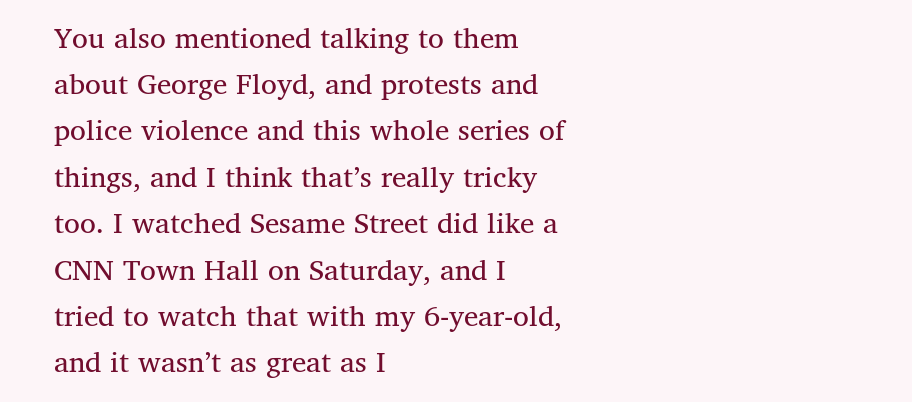You also mentioned talking to them about George Floyd, and protests and police violence and this whole series of things, and I think that’s really tricky too. I watched Sesame Street did like a CNN Town Hall on Saturday, and I tried to watch that with my 6-year-old, and it wasn’t as great as I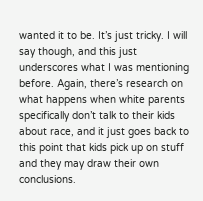wanted it to be. It’s just tricky. I will say though, and this just underscores what I was mentioning before. Again, there’s research on what happens when white parents specifically don’t talk to their kids about race, and it just goes back to this point that kids pick up on stuff and they may draw their own conclusions.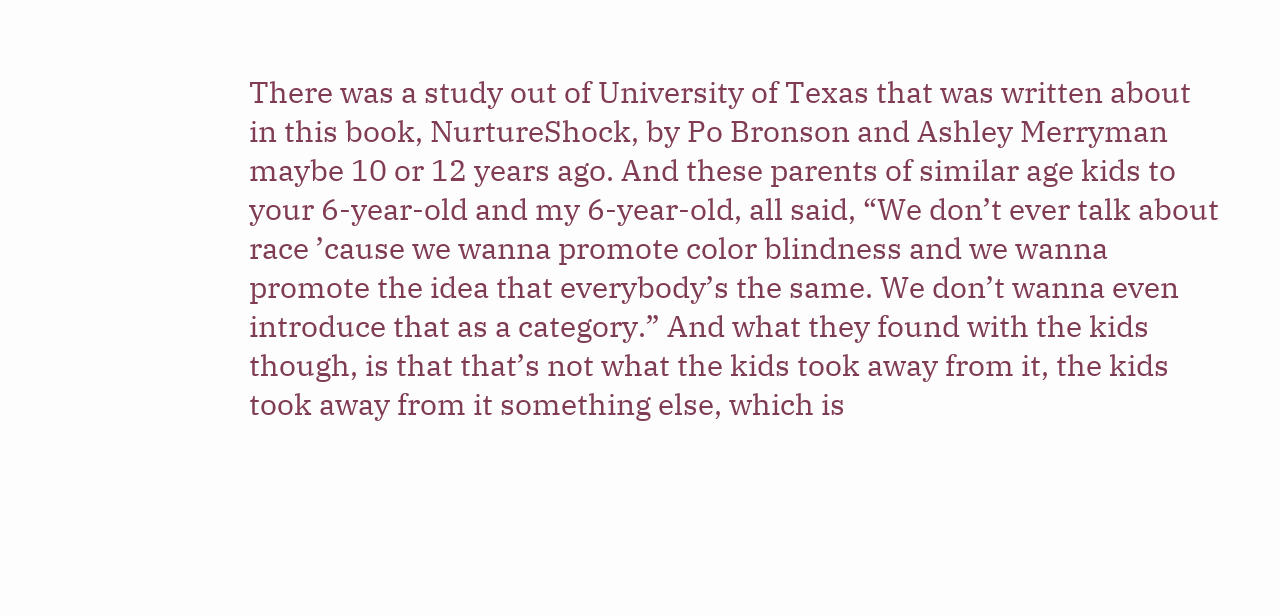There was a study out of University of Texas that was written about in this book, NurtureShock, by Po Bronson and Ashley Merryman maybe 10 or 12 years ago. And these parents of similar age kids to your 6-year-old and my 6-year-old, all said, “We don’t ever talk about race ’cause we wanna promote color blindness and we wanna promote the idea that everybody’s the same. We don’t wanna even introduce that as a category.” And what they found with the kids though, is that that’s not what the kids took away from it, the kids took away from it something else, which is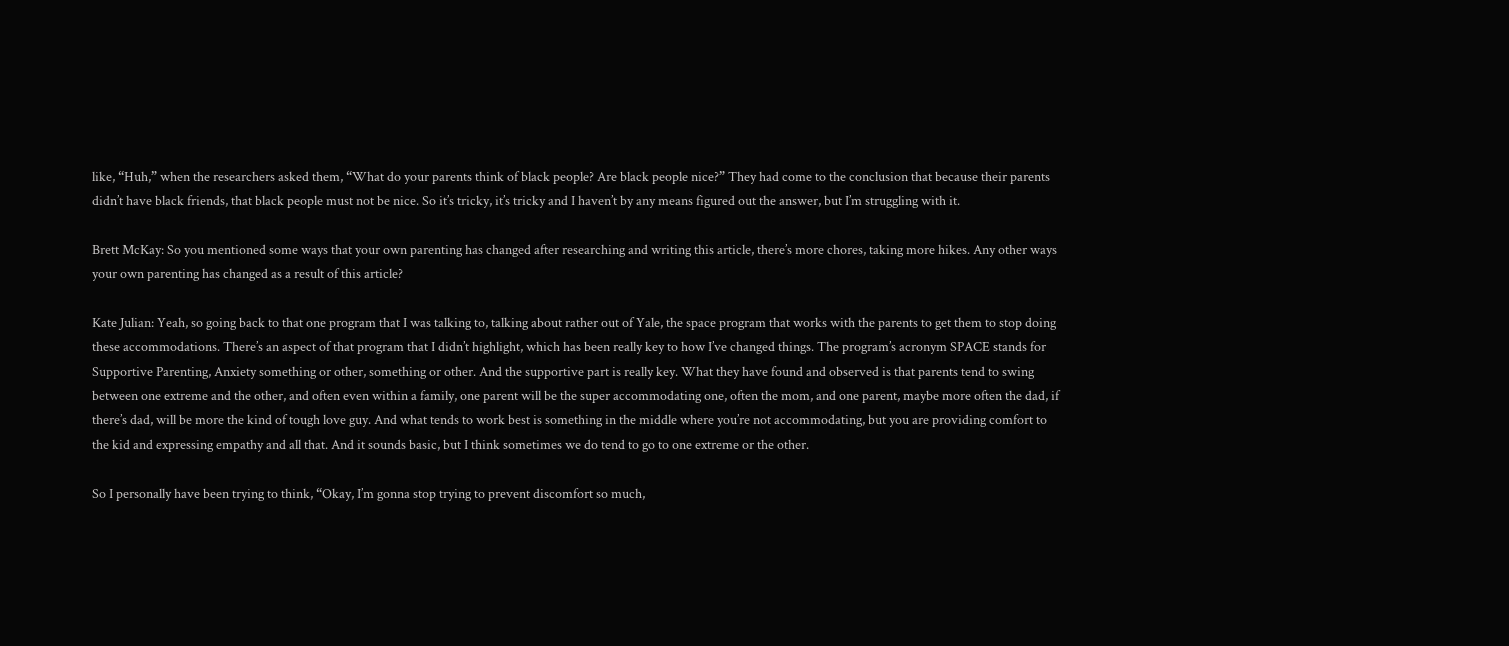like, “Huh,” when the researchers asked them, “What do your parents think of black people? Are black people nice?” They had come to the conclusion that because their parents didn’t have black friends, that black people must not be nice. So it’s tricky, it’s tricky and I haven’t by any means figured out the answer, but I’m struggling with it.

Brett McKay: So you mentioned some ways that your own parenting has changed after researching and writing this article, there’s more chores, taking more hikes. Any other ways your own parenting has changed as a result of this article?

Kate Julian: Yeah, so going back to that one program that I was talking to, talking about rather out of Yale, the space program that works with the parents to get them to stop doing these accommodations. There’s an aspect of that program that I didn’t highlight, which has been really key to how I’ve changed things. The program’s acronym SPACE stands for Supportive Parenting, Anxiety something or other, something or other. And the supportive part is really key. What they have found and observed is that parents tend to swing between one extreme and the other, and often even within a family, one parent will be the super accommodating one, often the mom, and one parent, maybe more often the dad, if there’s dad, will be more the kind of tough love guy. And what tends to work best is something in the middle where you’re not accommodating, but you are providing comfort to the kid and expressing empathy and all that. And it sounds basic, but I think sometimes we do tend to go to one extreme or the other.

So I personally have been trying to think, “Okay, I’m gonna stop trying to prevent discomfort so much,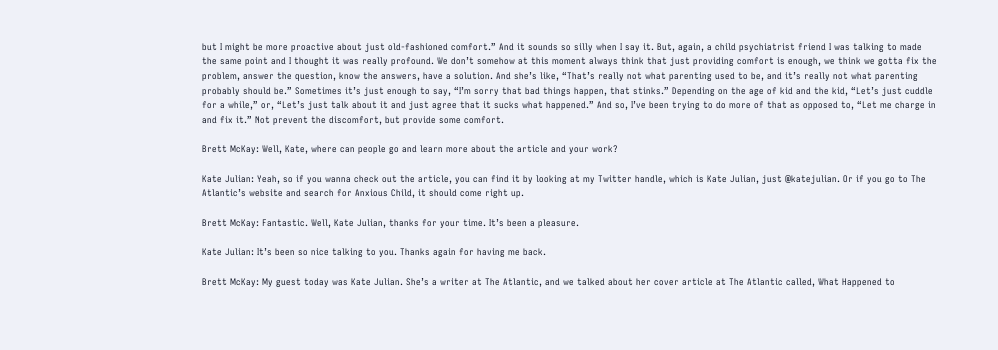but I might be more proactive about just old-fashioned comfort.” And it sounds so silly when I say it. But, again, a child psychiatrist friend I was talking to made the same point and I thought it was really profound. We don’t somehow at this moment always think that just providing comfort is enough, we think we gotta fix the problem, answer the question, know the answers, have a solution. And she’s like, “That’s really not what parenting used to be, and it’s really not what parenting probably should be.” Sometimes it’s just enough to say, “I’m sorry that bad things happen, that stinks.” Depending on the age of kid and the kid, “Let’s just cuddle for a while,” or, “Let’s just talk about it and just agree that it sucks what happened.” And so, I’ve been trying to do more of that as opposed to, “Let me charge in and fix it.” Not prevent the discomfort, but provide some comfort.

Brett McKay: Well, Kate, where can people go and learn more about the article and your work?

Kate Julian: Yeah, so if you wanna check out the article, you can find it by looking at my Twitter handle, which is Kate Julian, just @katejulian. Or if you go to The Atlantic’s website and search for Anxious Child, it should come right up.

Brett McKay: Fantastic. Well, Kate Julian, thanks for your time. It’s been a pleasure.

Kate Julian: It’s been so nice talking to you. Thanks again for having me back.

Brett McKay: My guest today was Kate Julian. She’s a writer at The Atlantic, and we talked about her cover article at The Atlantic called, What Happened to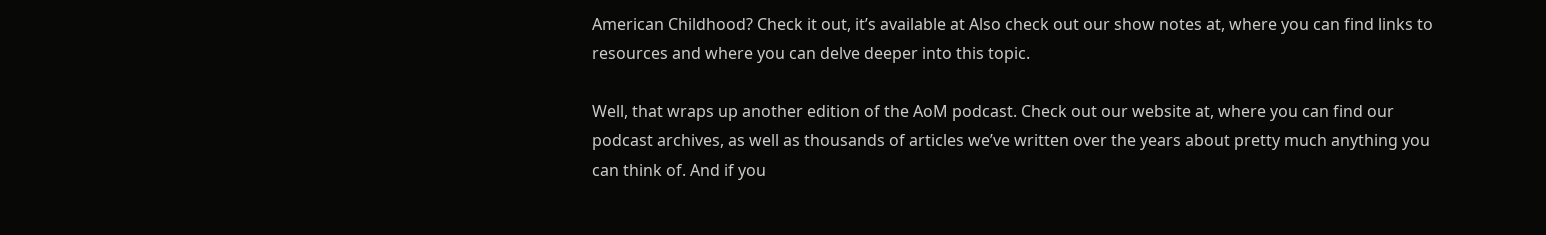American Childhood? Check it out, it’s available at Also check out our show notes at, where you can find links to resources and where you can delve deeper into this topic.

Well, that wraps up another edition of the AoM podcast. Check out our website at, where you can find our podcast archives, as well as thousands of articles we’ve written over the years about pretty much anything you can think of. And if you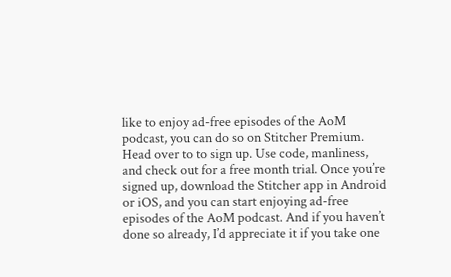like to enjoy ad-free episodes of the AoM podcast, you can do so on Stitcher Premium. Head over to to sign up. Use code, manliness, and check out for a free month trial. Once you’re signed up, download the Stitcher app in Android or iOS, and you can start enjoying ad-free episodes of the AoM podcast. And if you haven’t done so already, I’d appreciate it if you take one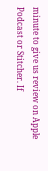minute to give us review on Apple Podcast or Stitcher. If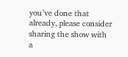you’ve done that already, please consider sharing the show with a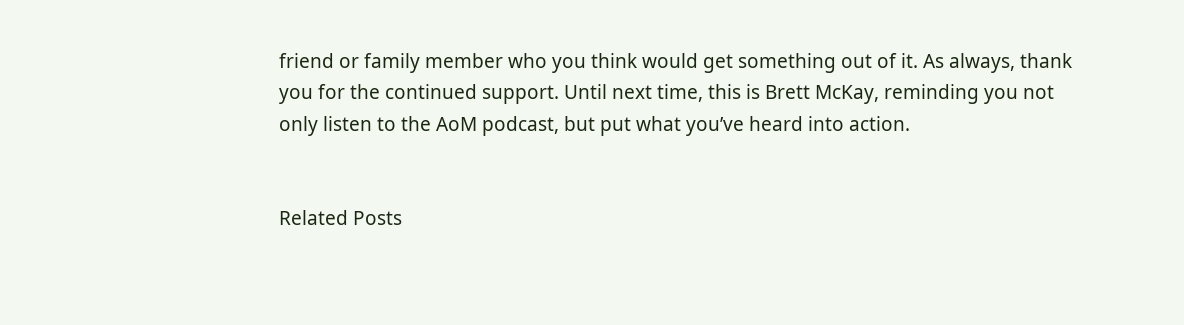friend or family member who you think would get something out of it. As always, thank you for the continued support. Until next time, this is Brett McKay, reminding you not only listen to the AoM podcast, but put what you’ve heard into action.


Related Posts